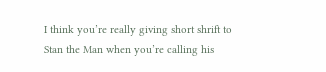I think you’re really giving short shrift to Stan the Man when you’re calling his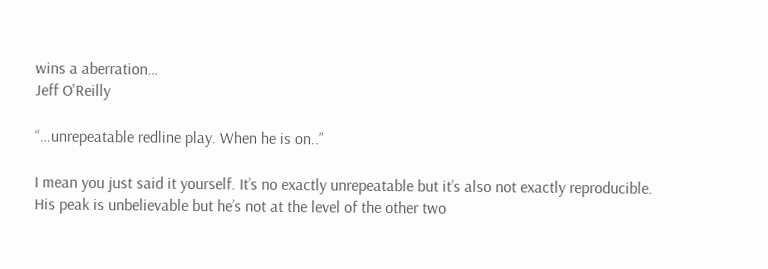wins a aberration…
Jeff O'Reilly

“…unrepeatable redline play. When he is on..”

I mean you just said it yourself. It’s no exactly unrepeatable but it’s also not exactly reproducible. His peak is unbelievable but he’s not at the level of the other two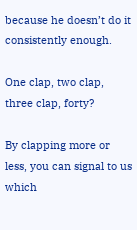because he doesn’t do it consistently enough.

One clap, two clap, three clap, forty?

By clapping more or less, you can signal to us which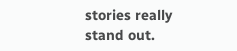stories really stand out.